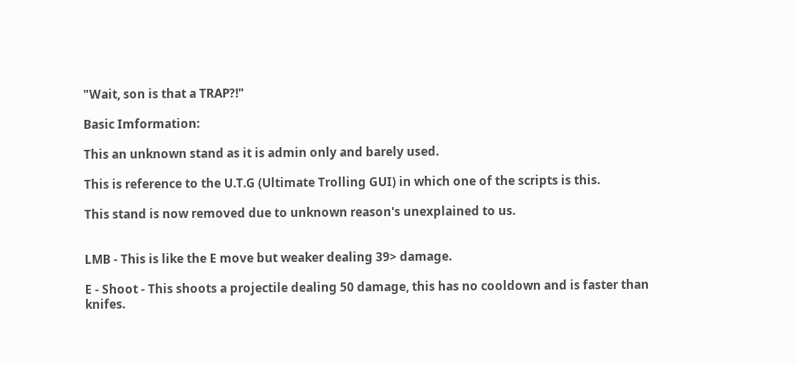"Wait, son is that a TRAP?!"

Basic Imformation:

This an unknown stand as it is admin only and barely used.

This is reference to the U.T.G (Ultimate Trolling GUI) in which one of the scripts is this.

This stand is now removed due to unknown reason's unexplained to us.


LMB - This is like the E move but weaker dealing 39> damage.

E - Shoot - This shoots a projectile dealing 50 damage, this has no cooldown and is faster than knifes.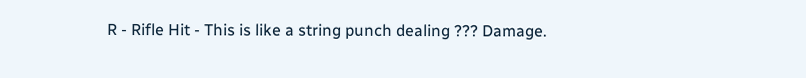R - Rifle Hit - This is like a string punch dealing ??? Damage.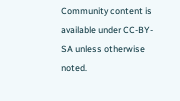Community content is available under CC-BY-SA unless otherwise noted.